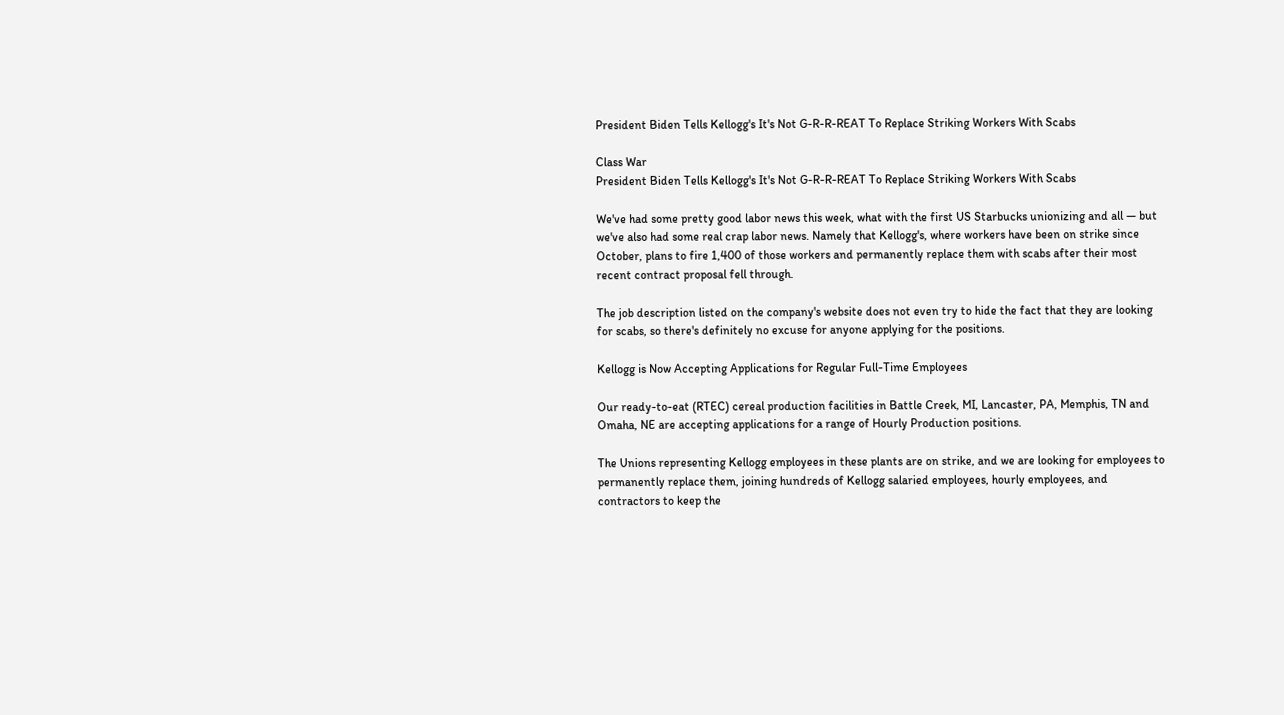President Biden Tells Kellogg's It's Not G-R-R-REAT To Replace Striking Workers With Scabs

Class War
President Biden Tells Kellogg's It's Not G-R-R-REAT To Replace Striking Workers With Scabs

We've had some pretty good labor news this week, what with the first US Starbucks unionizing and all — but we've also had some real crap labor news. Namely that Kellogg's, where workers have been on strike since October, plans to fire 1,400 of those workers and permanently replace them with scabs after their most recent contract proposal fell through.

The job description listed on the company's website does not even try to hide the fact that they are looking for scabs, so there's definitely no excuse for anyone applying for the positions.

Kellogg is Now Accepting Applications for Regular Full-Time Employees

Our ready-to-eat (RTEC) cereal production facilities in Battle Creek, MI, Lancaster, PA, Memphis, TN and Omaha, NE are accepting applications for a range of Hourly Production positions.

The Unions representing Kellogg employees in these plants are on strike, and we are looking for employees to permanently replace them, joining hundreds of Kellogg salaried employees, hourly employees, and contractors to keep the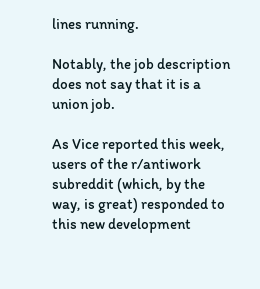lines running.

Notably, the job description does not say that it is a union job.

As Vice reported this week, users of the r/antiwork subreddit (which, by the way, is great) responded to this new development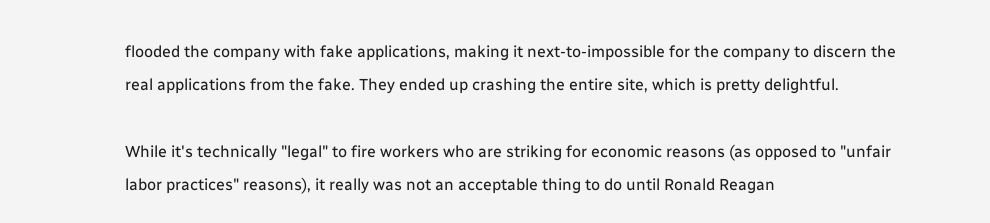flooded the company with fake applications, making it next-to-impossible for the company to discern the real applications from the fake. They ended up crashing the entire site, which is pretty delightful.

While it's technically "legal" to fire workers who are striking for economic reasons (as opposed to "unfair labor practices" reasons), it really was not an acceptable thing to do until Ronald Reagan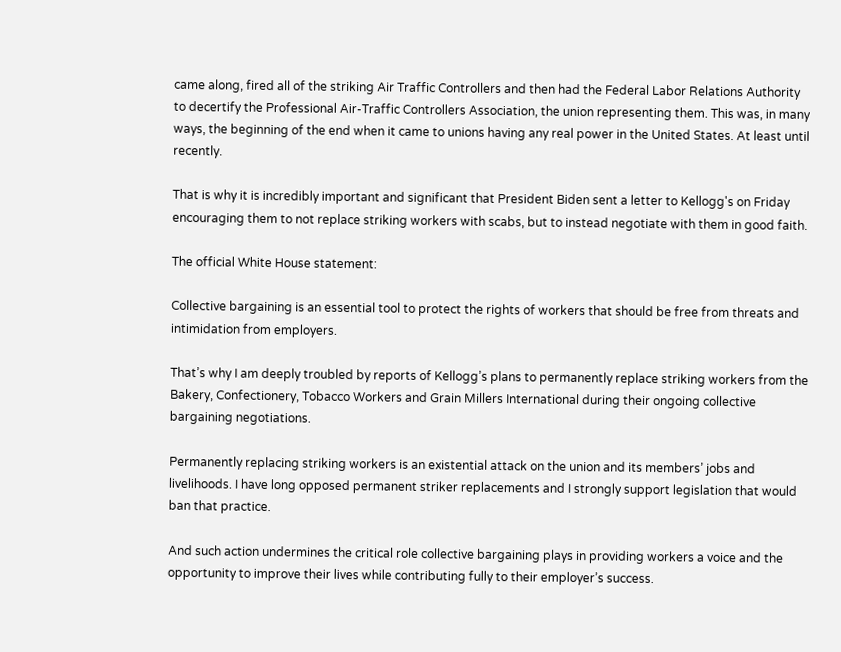came along, fired all of the striking Air Traffic Controllers and then had the Federal Labor Relations Authority to decertify the Professional Air-Traffic Controllers Association, the union representing them. This was, in many ways, the beginning of the end when it came to unions having any real power in the United States. At least until recently.

That is why it is incredibly important and significant that President Biden sent a letter to Kellogg's on Friday encouraging them to not replace striking workers with scabs, but to instead negotiate with them in good faith.

The official White House statement:

Collective bargaining is an essential tool to protect the rights of workers that should be free from threats and intimidation from employers.

That’s why I am deeply troubled by reports of Kellogg’s plans to permanently replace striking workers from the Bakery, Confectionery, Tobacco Workers and Grain Millers International during their ongoing collective bargaining negotiations.

Permanently replacing striking workers is an existential attack on the union and its members’ jobs and livelihoods. I have long opposed permanent striker replacements and I strongly support legislation that would ban that practice.

And such action undermines the critical role collective bargaining plays in providing workers a voice and the opportunity to improve their lives while contributing fully to their employer’s success.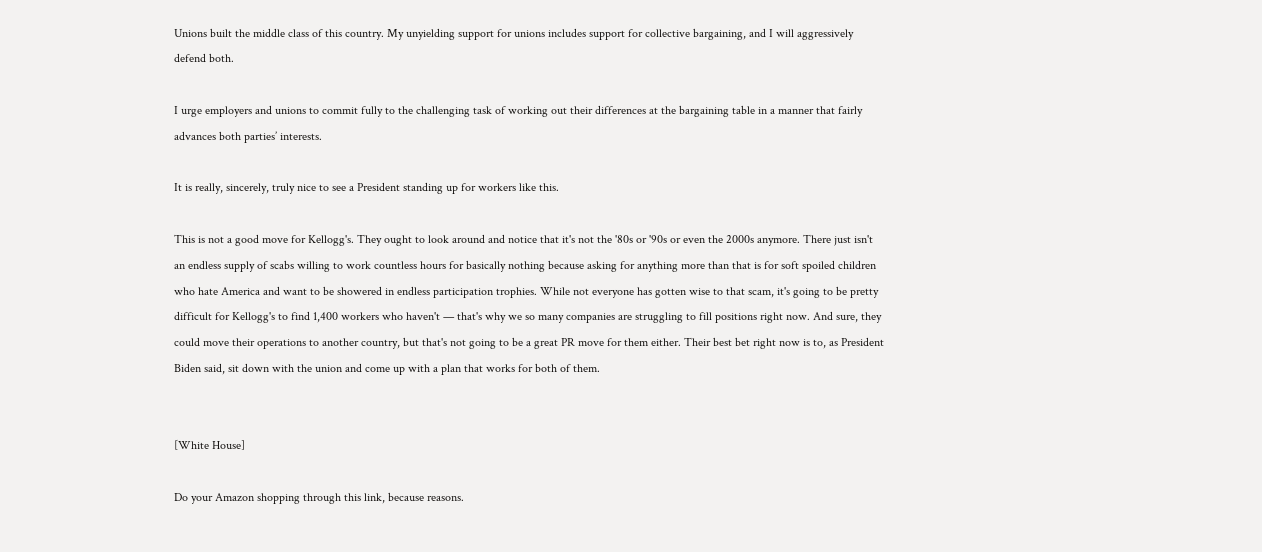Unions built the middle class of this country. My unyielding support for unions includes support for collective bargaining, and I will aggressively defend both.

I urge employers and unions to commit fully to the challenging task of working out their differences at the bargaining table in a manner that fairly advances both parties’ interests.

It is really, sincerely, truly nice to see a President standing up for workers like this.

This is not a good move for Kellogg's. They ought to look around and notice that it's not the '80s or '90s or even the 2000s anymore. There just isn't an endless supply of scabs willing to work countless hours for basically nothing because asking for anything more than that is for soft spoiled children who hate America and want to be showered in endless participation trophies. While not everyone has gotten wise to that scam, it's going to be pretty difficult for Kellogg's to find 1,400 workers who haven't — that's why we so many companies are struggling to fill positions right now. And sure, they could move their operations to another country, but that's not going to be a great PR move for them either. Their best bet right now is to, as President Biden said, sit down with the union and come up with a plan that works for both of them.


[White House]

Do your Amazon shopping through this link, because reasons.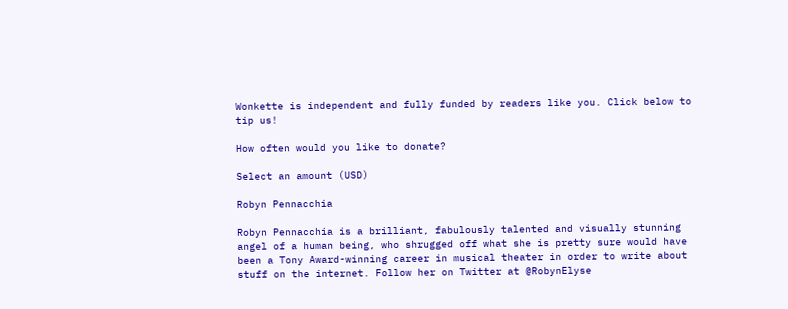Wonkette is independent and fully funded by readers like you. Click below to tip us!

How often would you like to donate?

Select an amount (USD)

Robyn Pennacchia

Robyn Pennacchia is a brilliant, fabulously talented and visually stunning angel of a human being, who shrugged off what she is pretty sure would have been a Tony Award-winning career in musical theater in order to write about stuff on the internet. Follow her on Twitter at @RobynElyse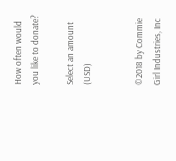How often would you like to donate?

Select an amount (USD)


©2018 by Commie Girl Industries, Inc